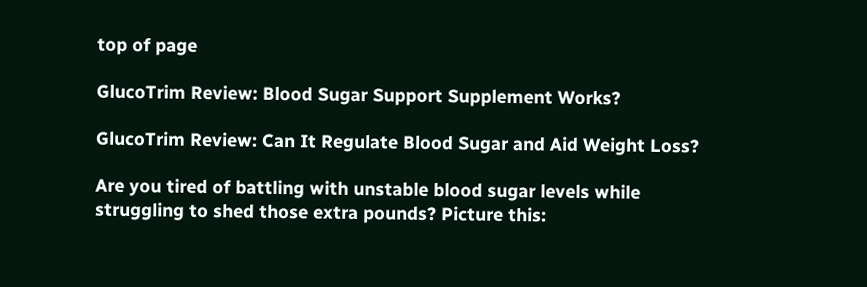top of page

GlucoTrim Review: Blood Sugar Support Supplement Works?

GlucoTrim Review: Can It Regulate Blood Sugar and Aid Weight Loss?

Are you tired of battling with unstable blood sugar levels while struggling to shed those extra pounds? Picture this: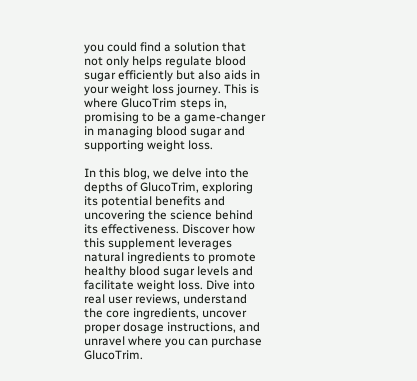you could find a solution that not only helps regulate blood sugar efficiently but also aids in your weight loss journey. This is where GlucoTrim steps in, promising to be a game-changer in managing blood sugar and supporting weight loss.

In this blog, we delve into the depths of GlucoTrim, exploring its potential benefits and uncovering the science behind its effectiveness. Discover how this supplement leverages natural ingredients to promote healthy blood sugar levels and facilitate weight loss. Dive into real user reviews, understand the core ingredients, uncover proper dosage instructions, and unravel where you can purchase GlucoTrim.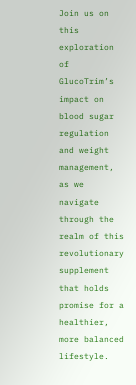Join us on this exploration of GlucoTrim’s impact on blood sugar regulation and weight management, as we navigate through the realm of this revolutionary supplement that holds promise for a healthier, more balanced lifestyle.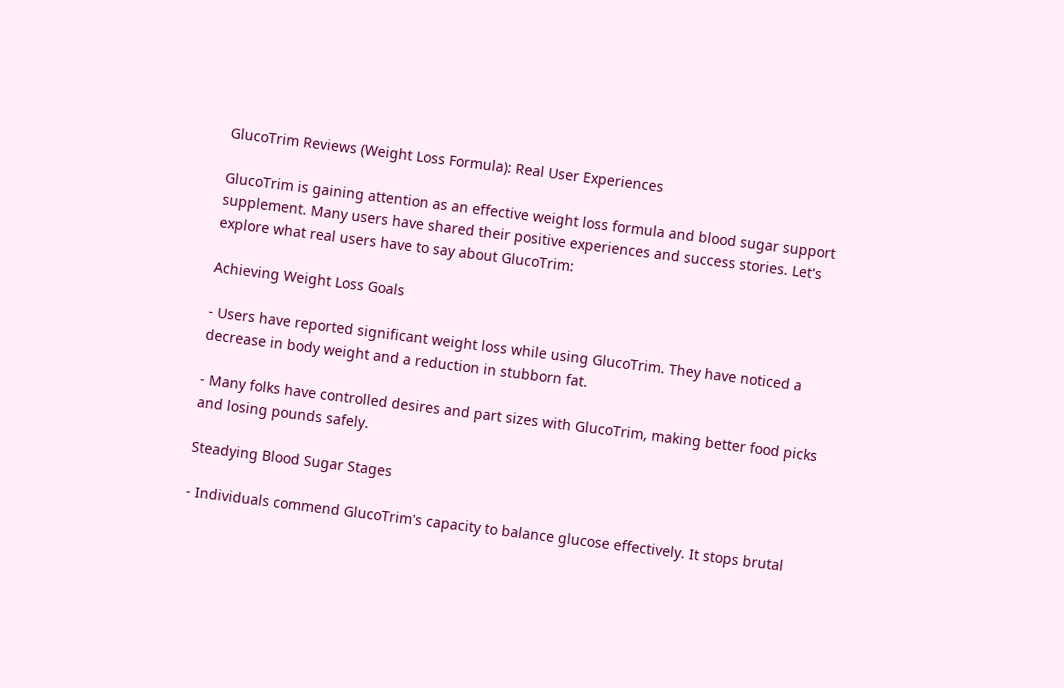GlucoTrim Reviews (Weight Loss Formula): Real User Experiences

GlucoTrim is gaining attention as an effective weight loss formula and blood sugar support supplement. Many users have shared their positive experiences and success stories. Let's explore what real users have to say about GlucoTrim:

Achieving Weight Loss Goals

- Users have reported significant weight loss while using GlucoTrim. They have noticed a decrease in body weight and a reduction in stubborn fat.

- Many folks have controlled desires and part sizes with GlucoTrim, making better food picks and losing pounds safely.

Steadying Blood Sugar Stages

- Individuals commend GlucoTrim's capacity to balance glucose effectively. It stops brutal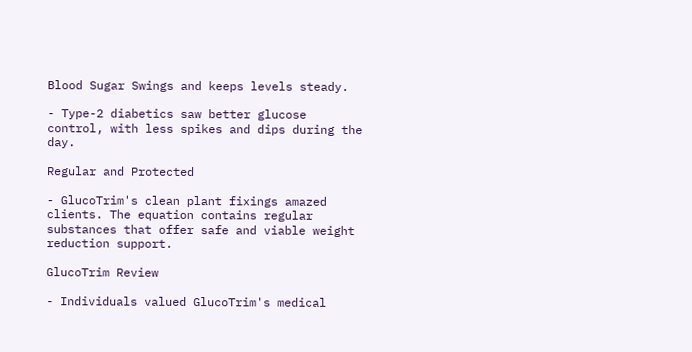Blood Sugar Swings and keeps levels steady.

- Type-2 diabetics saw better glucose control, with less spikes and dips during the day.

Regular and Protected

- GlucoTrim's clean plant fixings amazed clients. The equation contains regular substances that offer safe and viable weight reduction support.

GlucoTrim Review

- Individuals valued GlucoTrim's medical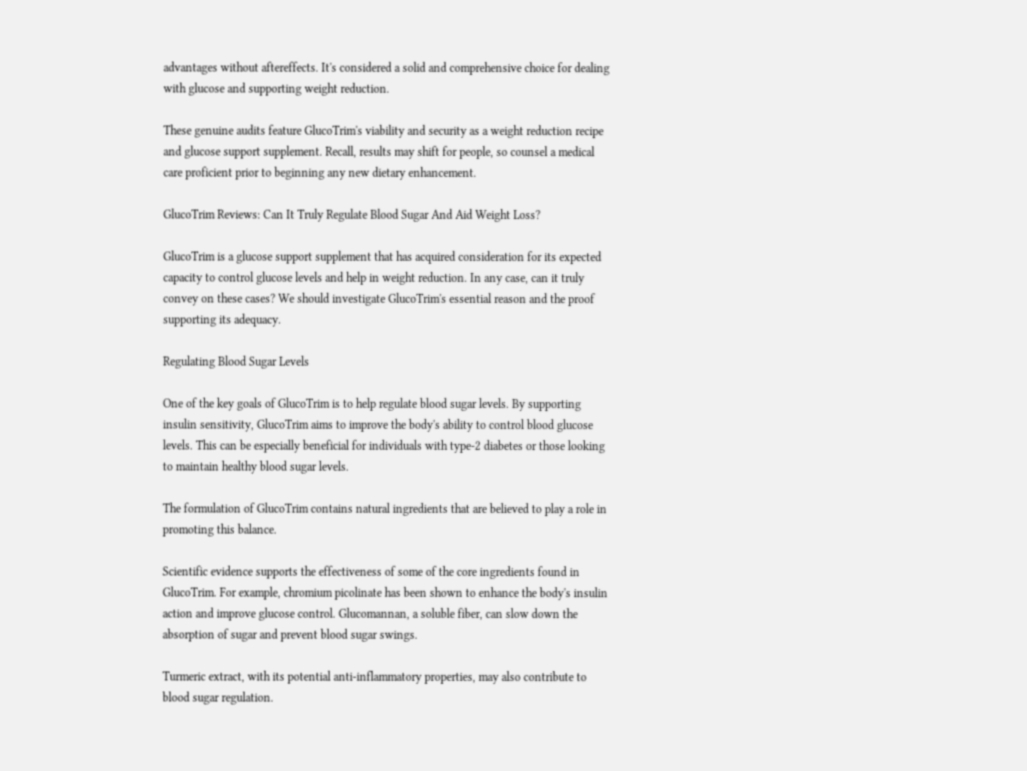advantages without aftereffects. It's considered a solid and comprehensive choice for dealing with glucose and supporting weight reduction.

These genuine audits feature GlucoTrim's viability and security as a weight reduction recipe and glucose support supplement. Recall, results may shift for people, so counsel a medical care proficient prior to beginning any new dietary enhancement.

GlucoTrim Reviews: Can It Truly Regulate Blood Sugar And Aid Weight Loss?

GlucoTrim is a glucose support supplement that has acquired consideration for its expected capacity to control glucose levels and help in weight reduction. In any case, can it truly convey on these cases? We should investigate GlucoTrim's essential reason and the proof supporting its adequacy.

Regulating Blood Sugar Levels

One of the key goals of GlucoTrim is to help regulate blood sugar levels. By supporting insulin sensitivity, GlucoTrim aims to improve the body's ability to control blood glucose levels. This can be especially beneficial for individuals with type-2 diabetes or those looking to maintain healthy blood sugar levels.

The formulation of GlucoTrim contains natural ingredients that are believed to play a role in promoting this balance.

Scientific evidence supports the effectiveness of some of the core ingredients found in GlucoTrim. For example, chromium picolinate has been shown to enhance the body's insulin action and improve glucose control. Glucomannan, a soluble fiber, can slow down the absorption of sugar and prevent blood sugar swings.

Turmeric extract, with its potential anti-inflammatory properties, may also contribute to blood sugar regulation.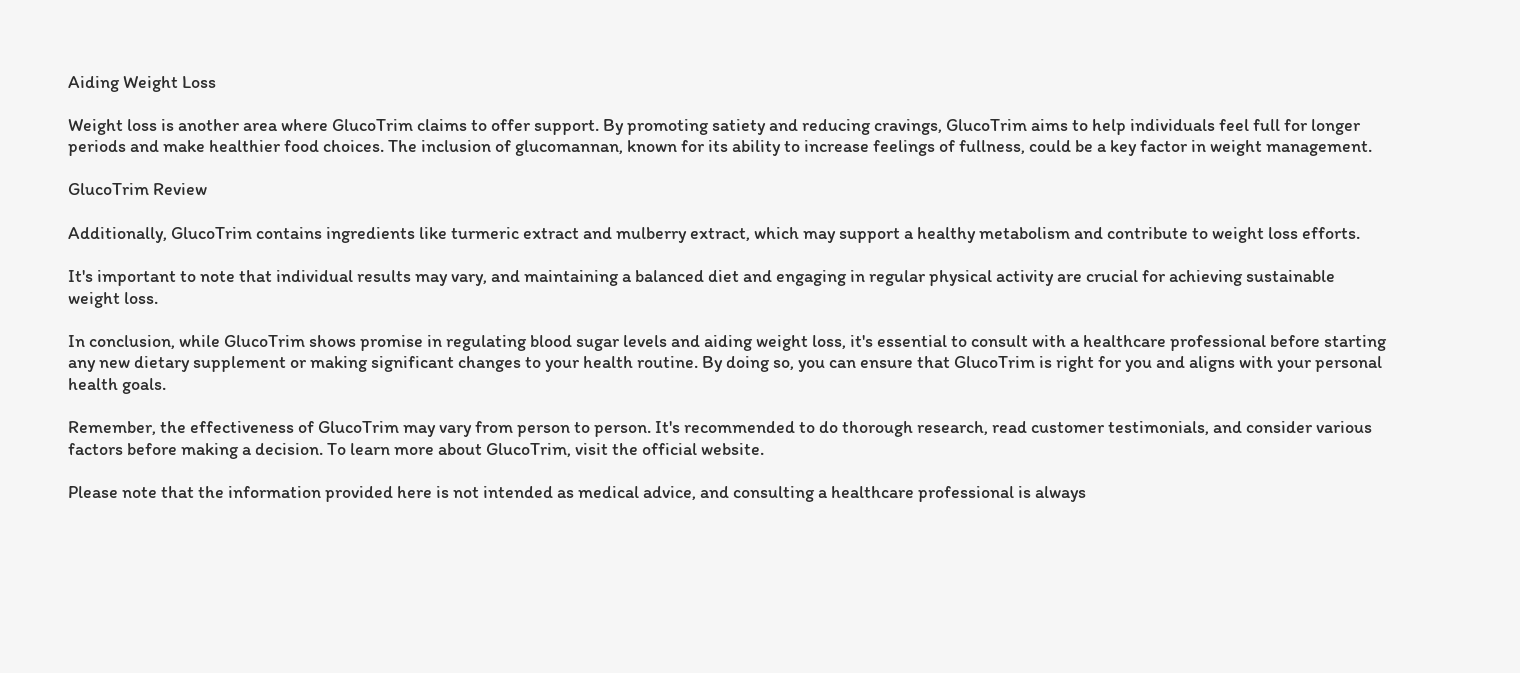Aiding Weight Loss

Weight loss is another area where GlucoTrim claims to offer support. By promoting satiety and reducing cravings, GlucoTrim aims to help individuals feel full for longer periods and make healthier food choices. The inclusion of glucomannan, known for its ability to increase feelings of fullness, could be a key factor in weight management.

GlucoTrim Review

Additionally, GlucoTrim contains ingredients like turmeric extract and mulberry extract, which may support a healthy metabolism and contribute to weight loss efforts.

It's important to note that individual results may vary, and maintaining a balanced diet and engaging in regular physical activity are crucial for achieving sustainable weight loss.

In conclusion, while GlucoTrim shows promise in regulating blood sugar levels and aiding weight loss, it's essential to consult with a healthcare professional before starting any new dietary supplement or making significant changes to your health routine. By doing so, you can ensure that GlucoTrim is right for you and aligns with your personal health goals.

Remember, the effectiveness of GlucoTrim may vary from person to person. It's recommended to do thorough research, read customer testimonials, and consider various factors before making a decision. To learn more about GlucoTrim, visit the official website.

Please note that the information provided here is not intended as medical advice, and consulting a healthcare professional is always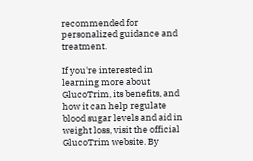recommended for personalized guidance and treatment.

If you're interested in learning more about GlucoTrim, its benefits, and how it can help regulate blood sugar levels and aid in weight loss, visit the official GlucoTrim website. By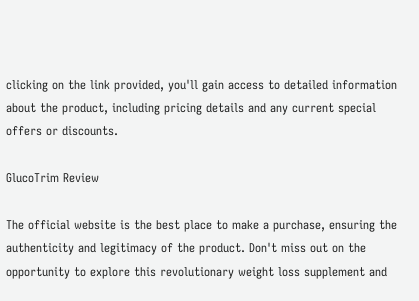clicking on the link provided, you'll gain access to detailed information about the product, including pricing details and any current special offers or discounts.

GlucoTrim Review

The official website is the best place to make a purchase, ensuring the authenticity and legitimacy of the product. Don't miss out on the opportunity to explore this revolutionary weight loss supplement and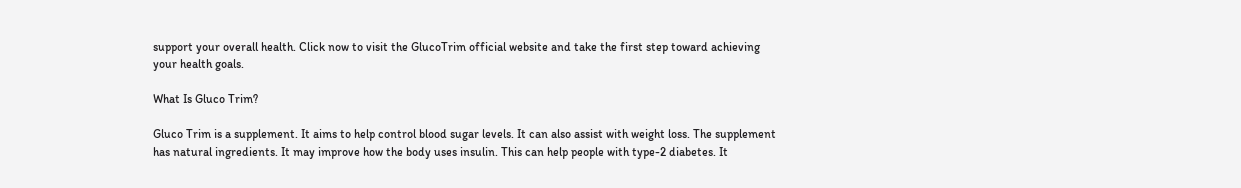support your overall health. Click now to visit the GlucoTrim official website and take the first step toward achieving your health goals.

What Is Gluco Trim?

Gluco Trim is a supplement. It aims to help control blood sugar levels. It can also assist with weight loss. The supplement has natural ingredients. It may improve how the body uses insulin. This can help people with type-2 diabetes. It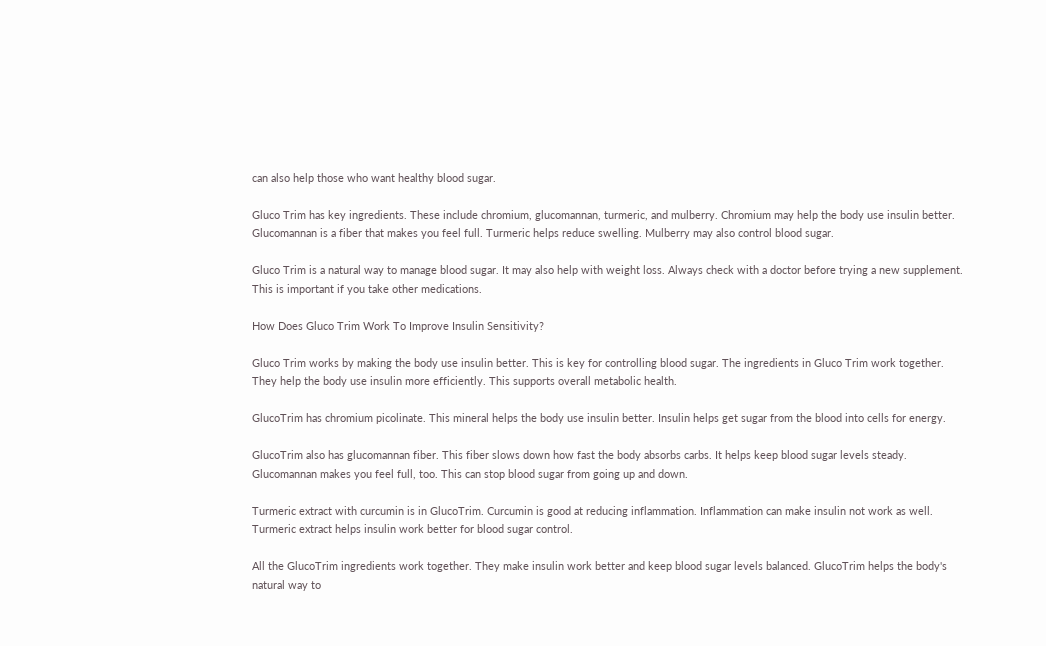can also help those who want healthy blood sugar.

Gluco Trim has key ingredients. These include chromium, glucomannan, turmeric, and mulberry. Chromium may help the body use insulin better. Glucomannan is a fiber that makes you feel full. Turmeric helps reduce swelling. Mulberry may also control blood sugar.

Gluco Trim is a natural way to manage blood sugar. It may also help with weight loss. Always check with a doctor before trying a new supplement. This is important if you take other medications.

How Does Gluco Trim Work To Improve Insulin Sensitivity?

Gluco Trim works by making the body use insulin better. This is key for controlling blood sugar. The ingredients in Gluco Trim work together. They help the body use insulin more efficiently. This supports overall metabolic health.

GlucoTrim has chromium picolinate. This mineral helps the body use insulin better. Insulin helps get sugar from the blood into cells for energy.

GlucoTrim also has glucomannan fiber. This fiber slows down how fast the body absorbs carbs. It helps keep blood sugar levels steady. Glucomannan makes you feel full, too. This can stop blood sugar from going up and down.

Turmeric extract with curcumin is in GlucoTrim. Curcumin is good at reducing inflammation. Inflammation can make insulin not work as well. Turmeric extract helps insulin work better for blood sugar control.

All the GlucoTrim ingredients work together. They make insulin work better and keep blood sugar levels balanced. GlucoTrim helps the body's natural way to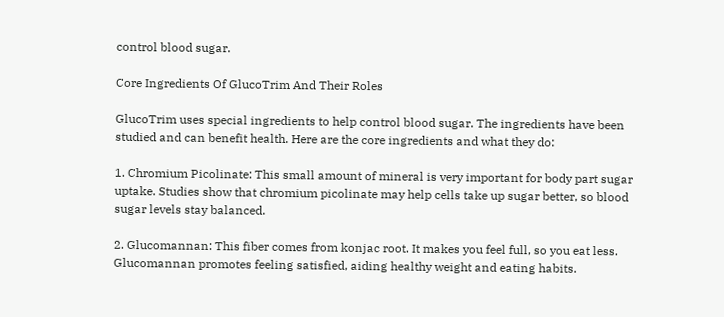control blood sugar.

Core Ingredients Of GlucoTrim And Their Roles

GlucoTrim uses special ingredients to help control blood sugar. The ingredients have been studied and can benefit health. Here are the core ingredients and what they do:

1. Chromium Picolinate: This small amount of mineral is very important for body part sugar uptake. Studies show that chromium picolinate may help cells take up sugar better, so blood sugar levels stay balanced.

2. Glucomannan: This fiber comes from konjac root. It makes you feel full, so you eat less. Glucomannan promotes feeling satisfied, aiding healthy weight and eating habits.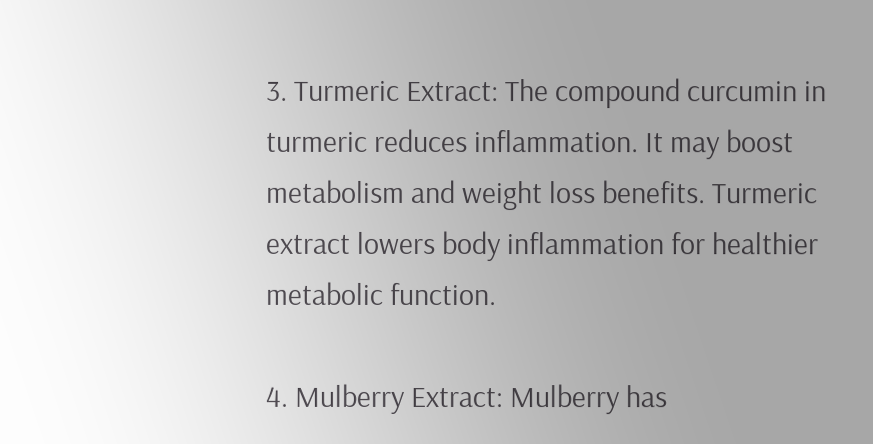3. Turmeric Extract: The compound curcumin in turmeric reduces inflammation. It may boost metabolism and weight loss benefits. Turmeric extract lowers body inflammation for healthier metabolic function.

4. Mulberry Extract: Mulberry has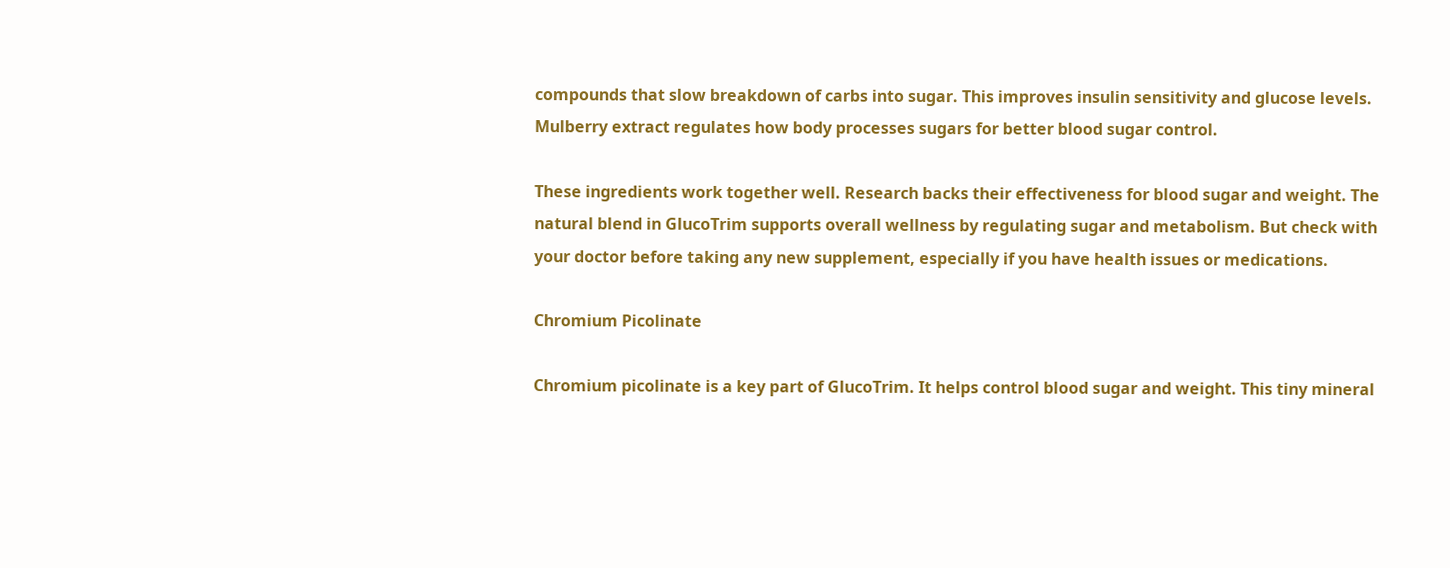compounds that slow breakdown of carbs into sugar. This improves insulin sensitivity and glucose levels. Mulberry extract regulates how body processes sugars for better blood sugar control.

These ingredients work together well. Research backs their effectiveness for blood sugar and weight. The natural blend in GlucoTrim supports overall wellness by regulating sugar and metabolism. But check with your doctor before taking any new supplement, especially if you have health issues or medications.

Chromium Picolinate

Chromium picolinate is a key part of GlucoTrim. It helps control blood sugar and weight. This tiny mineral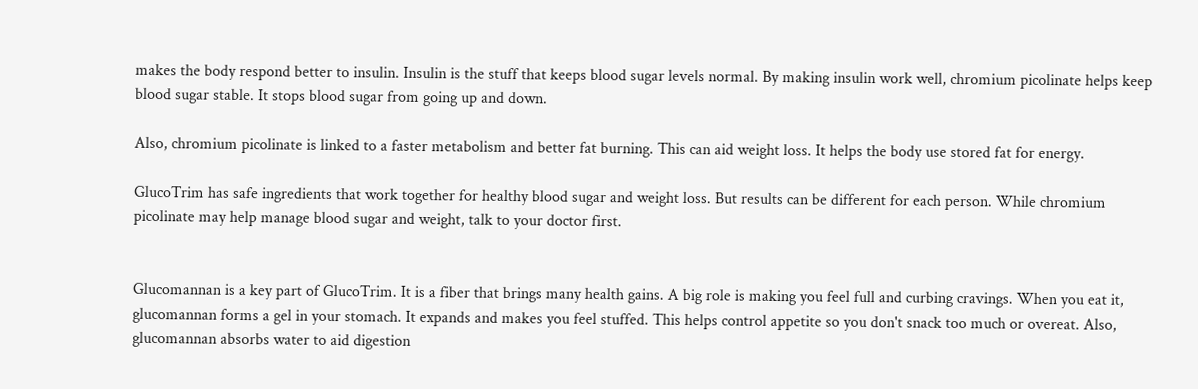makes the body respond better to insulin. Insulin is the stuff that keeps blood sugar levels normal. By making insulin work well, chromium picolinate helps keep blood sugar stable. It stops blood sugar from going up and down.

Also, chromium picolinate is linked to a faster metabolism and better fat burning. This can aid weight loss. It helps the body use stored fat for energy.

GlucoTrim has safe ingredients that work together for healthy blood sugar and weight loss. But results can be different for each person. While chromium picolinate may help manage blood sugar and weight, talk to your doctor first.


Glucomannan is a key part of GlucoTrim. It is a fiber that brings many health gains. A big role is making you feel full and curbing cravings. When you eat it, glucomannan forms a gel in your stomach. It expands and makes you feel stuffed. This helps control appetite so you don't snack too much or overeat. Also, glucomannan absorbs water to aid digestion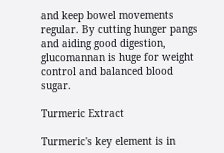and keep bowel movements regular. By cutting hunger pangs and aiding good digestion, glucomannan is huge for weight control and balanced blood sugar.

Turmeric Extract

Turmeric's key element is in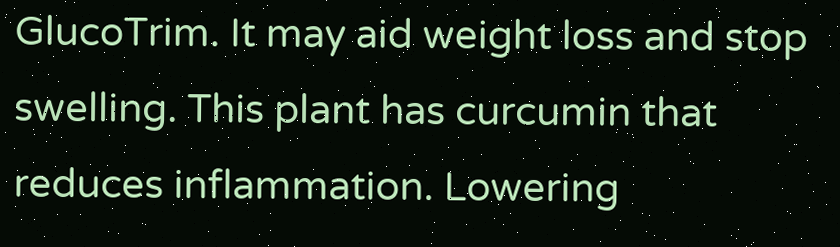GlucoTrim. It may aid weight loss and stop swelling. This plant has curcumin that reduces inflammation. Lowering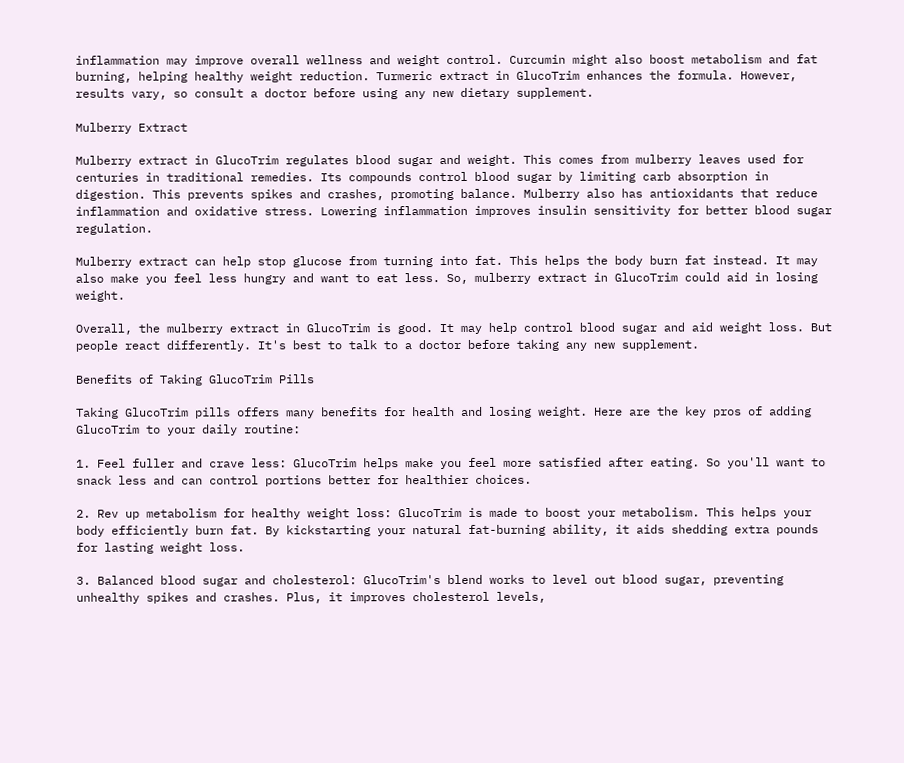inflammation may improve overall wellness and weight control. Curcumin might also boost metabolism and fat burning, helping healthy weight reduction. Turmeric extract in GlucoTrim enhances the formula. However, results vary, so consult a doctor before using any new dietary supplement.

Mulberry Extract

Mulberry extract in GlucoTrim regulates blood sugar and weight. This comes from mulberry leaves used for centuries in traditional remedies. Its compounds control blood sugar by limiting carb absorption in digestion. This prevents spikes and crashes, promoting balance. Mulberry also has antioxidants that reduce inflammation and oxidative stress. Lowering inflammation improves insulin sensitivity for better blood sugar regulation.

Mulberry extract can help stop glucose from turning into fat. This helps the body burn fat instead. It may also make you feel less hungry and want to eat less. So, mulberry extract in GlucoTrim could aid in losing weight.

Overall, the mulberry extract in GlucoTrim is good. It may help control blood sugar and aid weight loss. But people react differently. It's best to talk to a doctor before taking any new supplement.

Benefits of Taking GlucoTrim Pills

Taking GlucoTrim pills offers many benefits for health and losing weight. Here are the key pros of adding GlucoTrim to your daily routine:

1. Feel fuller and crave less: GlucoTrim helps make you feel more satisfied after eating. So you'll want to snack less and can control portions better for healthier choices.

2. Rev up metabolism for healthy weight loss: GlucoTrim is made to boost your metabolism. This helps your body efficiently burn fat. By kickstarting your natural fat-burning ability, it aids shedding extra pounds for lasting weight loss.

3. Balanced blood sugar and cholesterol: GlucoTrim's blend works to level out blood sugar, preventing unhealthy spikes and crashes. Plus, it improves cholesterol levels,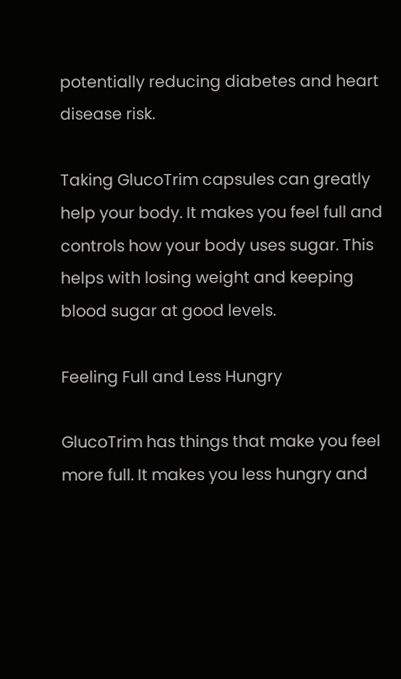potentially reducing diabetes and heart disease risk.

Taking GlucoTrim capsules can greatly help your body. It makes you feel full and controls how your body uses sugar. This helps with losing weight and keeping blood sugar at good levels.

Feeling Full and Less Hungry

GlucoTrim has things that make you feel more full. It makes you less hungry and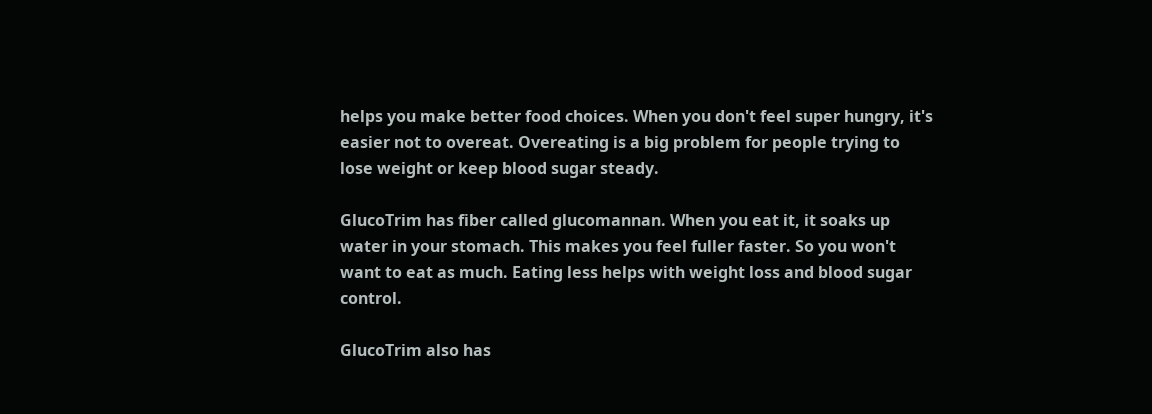helps you make better food choices. When you don't feel super hungry, it's easier not to overeat. Overeating is a big problem for people trying to lose weight or keep blood sugar steady.

GlucoTrim has fiber called glucomannan. When you eat it, it soaks up water in your stomach. This makes you feel fuller faster. So you won't want to eat as much. Eating less helps with weight loss and blood sugar control.

GlucoTrim also has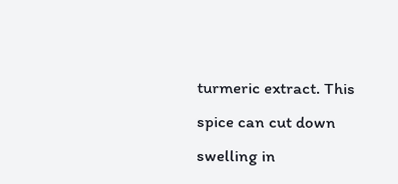turmeric extract. This spice can cut down swelling in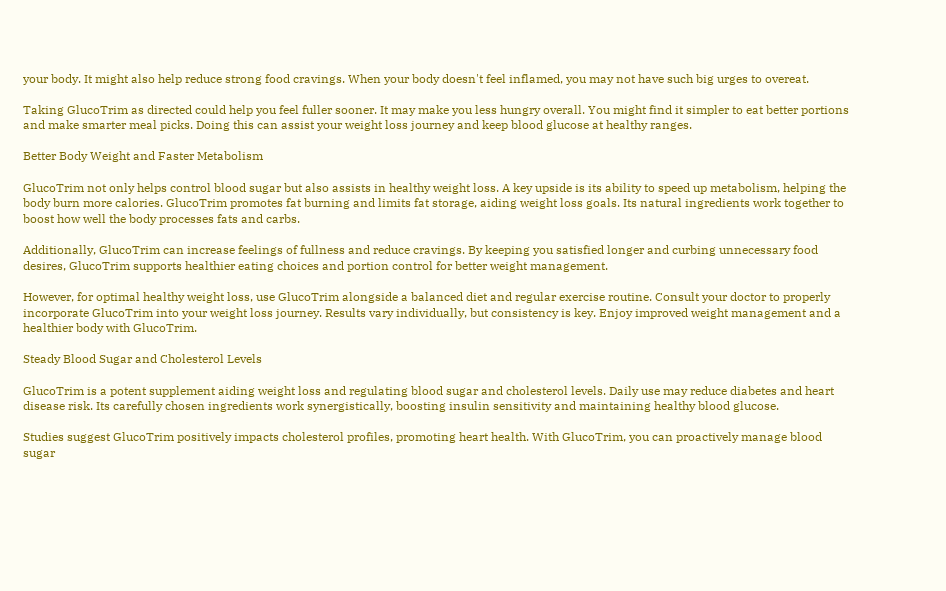your body. It might also help reduce strong food cravings. When your body doesn't feel inflamed, you may not have such big urges to overeat.

Taking GlucoTrim as directed could help you feel fuller sooner. It may make you less hungry overall. You might find it simpler to eat better portions and make smarter meal picks. Doing this can assist your weight loss journey and keep blood glucose at healthy ranges.

Better Body Weight and Faster Metabolism

GlucoTrim not only helps control blood sugar but also assists in healthy weight loss. A key upside is its ability to speed up metabolism, helping the body burn more calories. GlucoTrim promotes fat burning and limits fat storage, aiding weight loss goals. Its natural ingredients work together to boost how well the body processes fats and carbs.

Additionally, GlucoTrim can increase feelings of fullness and reduce cravings. By keeping you satisfied longer and curbing unnecessary food desires, GlucoTrim supports healthier eating choices and portion control for better weight management.

However, for optimal healthy weight loss, use GlucoTrim alongside a balanced diet and regular exercise routine. Consult your doctor to properly incorporate GlucoTrim into your weight loss journey. Results vary individually, but consistency is key. Enjoy improved weight management and a healthier body with GlucoTrim.

Steady Blood Sugar and Cholesterol Levels

GlucoTrim is a potent supplement aiding weight loss and regulating blood sugar and cholesterol levels. Daily use may reduce diabetes and heart disease risk. Its carefully chosen ingredients work synergistically, boosting insulin sensitivity and maintaining healthy blood glucose.

Studies suggest GlucoTrim positively impacts cholesterol profiles, promoting heart health. With GlucoTrim, you can proactively manage blood sugar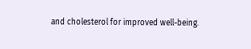and cholesterol for improved well-being.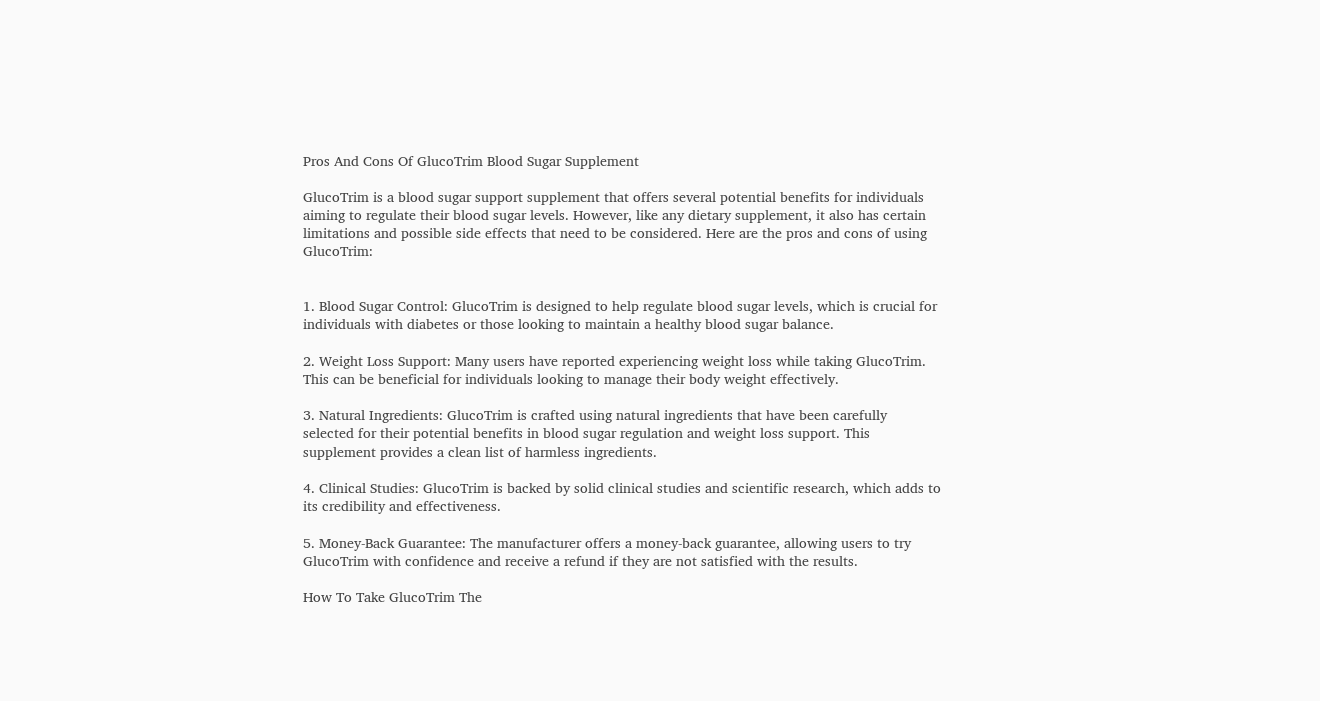Pros And Cons Of GlucoTrim Blood Sugar Supplement

GlucoTrim is a blood sugar support supplement that offers several potential benefits for individuals aiming to regulate their blood sugar levels. However, like any dietary supplement, it also has certain limitations and possible side effects that need to be considered. Here are the pros and cons of using GlucoTrim:


1. Blood Sugar Control: GlucoTrim is designed to help regulate blood sugar levels, which is crucial for individuals with diabetes or those looking to maintain a healthy blood sugar balance.

2. Weight Loss Support: Many users have reported experiencing weight loss while taking GlucoTrim. This can be beneficial for individuals looking to manage their body weight effectively.

3. Natural Ingredients: GlucoTrim is crafted using natural ingredients that have been carefully selected for their potential benefits in blood sugar regulation and weight loss support. This supplement provides a clean list of harmless ingredients.

4. Clinical Studies: GlucoTrim is backed by solid clinical studies and scientific research, which adds to its credibility and effectiveness.

5. Money-Back Guarantee: The manufacturer offers a money-back guarantee, allowing users to try GlucoTrim with confidence and receive a refund if they are not satisfied with the results.

How To Take GlucoTrim The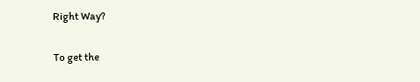Right Way?

To get the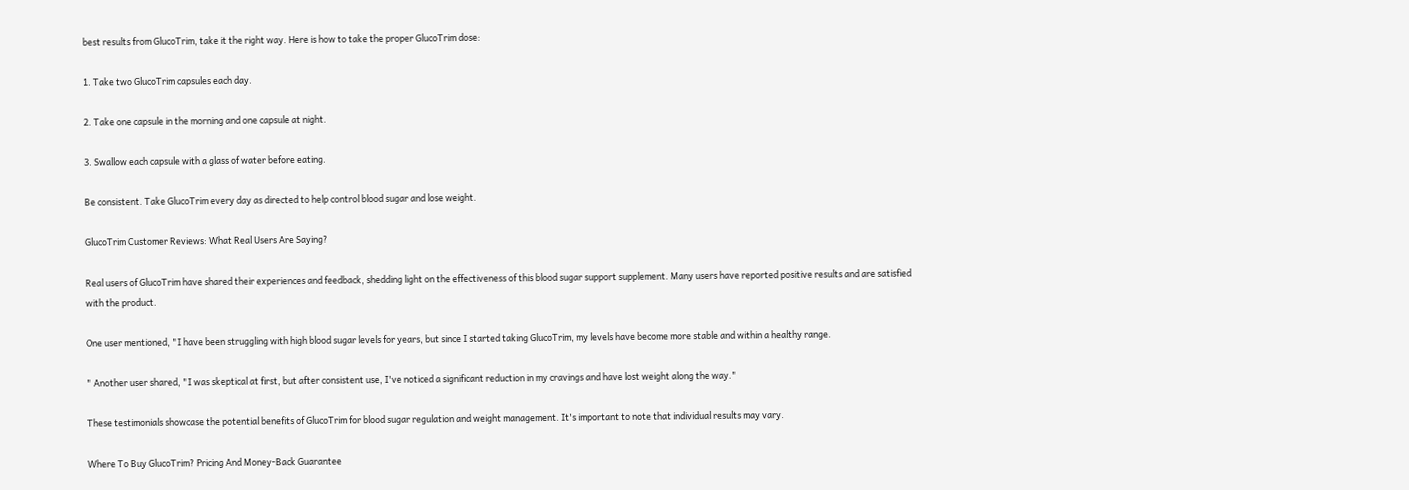best results from GlucoTrim, take it the right way. Here is how to take the proper GlucoTrim dose:

1. Take two GlucoTrim capsules each day.

2. Take one capsule in the morning and one capsule at night.

3. Swallow each capsule with a glass of water before eating.

Be consistent. Take GlucoTrim every day as directed to help control blood sugar and lose weight.

GlucoTrim Customer Reviews: What Real Users Are Saying?

Real users of GlucoTrim have shared their experiences and feedback, shedding light on the effectiveness of this blood sugar support supplement. Many users have reported positive results and are satisfied with the product.

One user mentioned, "I have been struggling with high blood sugar levels for years, but since I started taking GlucoTrim, my levels have become more stable and within a healthy range.

" Another user shared, "I was skeptical at first, but after consistent use, I've noticed a significant reduction in my cravings and have lost weight along the way."

These testimonials showcase the potential benefits of GlucoTrim for blood sugar regulation and weight management. It's important to note that individual results may vary.

Where To Buy GlucoTrim? Pricing And Money-Back Guarantee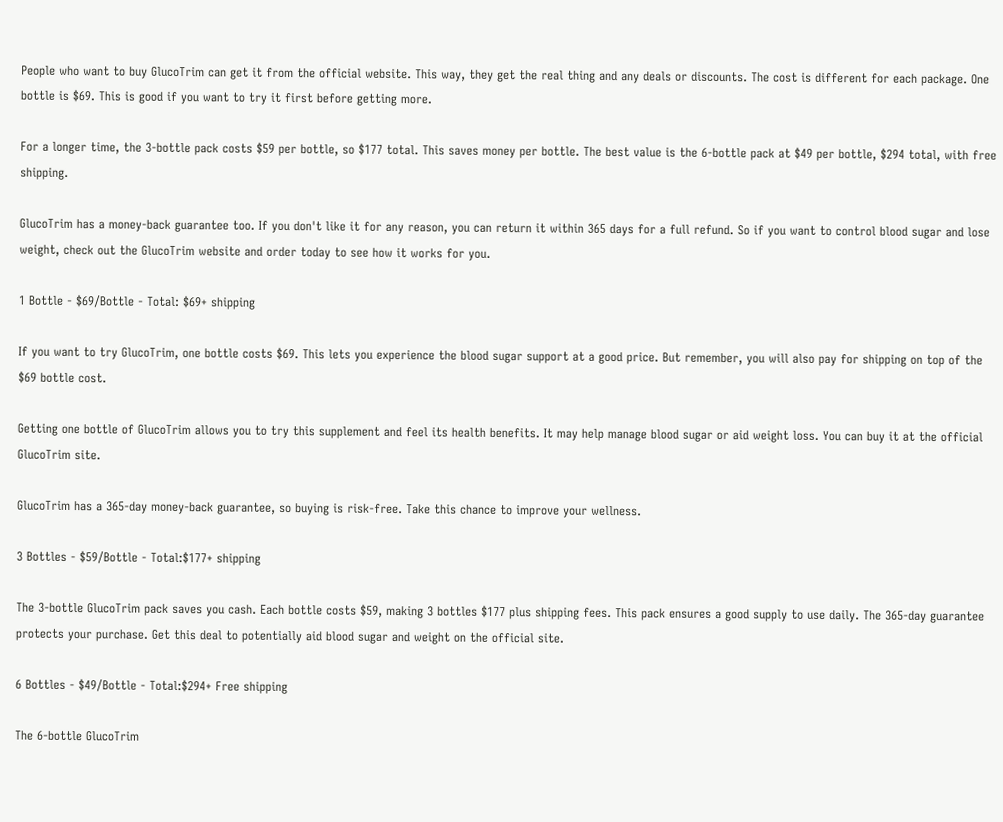People who want to buy GlucoTrim can get it from the official website. This way, they get the real thing and any deals or discounts. The cost is different for each package. One bottle is $69. This is good if you want to try it first before getting more.

For a longer time, the 3-bottle pack costs $59 per bottle, so $177 total. This saves money per bottle. The best value is the 6-bottle pack at $49 per bottle, $294 total, with free shipping.

GlucoTrim has a money-back guarantee too. If you don't like it for any reason, you can return it within 365 days for a full refund. So if you want to control blood sugar and lose weight, check out the GlucoTrim website and order today to see how it works for you.

1 Bottle - $69/Bottle - Total: $69+ shipping

If you want to try GlucoTrim, one bottle costs $69. This lets you experience the blood sugar support at a good price. But remember, you will also pay for shipping on top of the $69 bottle cost.

Getting one bottle of GlucoTrim allows you to try this supplement and feel its health benefits. It may help manage blood sugar or aid weight loss. You can buy it at the official GlucoTrim site.

GlucoTrim has a 365-day money-back guarantee, so buying is risk-free. Take this chance to improve your wellness.

3 Bottles - $59/Bottle - Total:$177+ shipping

The 3-bottle GlucoTrim pack saves you cash. Each bottle costs $59, making 3 bottles $177 plus shipping fees. This pack ensures a good supply to use daily. The 365-day guarantee protects your purchase. Get this deal to potentially aid blood sugar and weight on the official site.

6 Bottles - $49/Bottle - Total:$294+ Free shipping

The 6-bottle GlucoTrim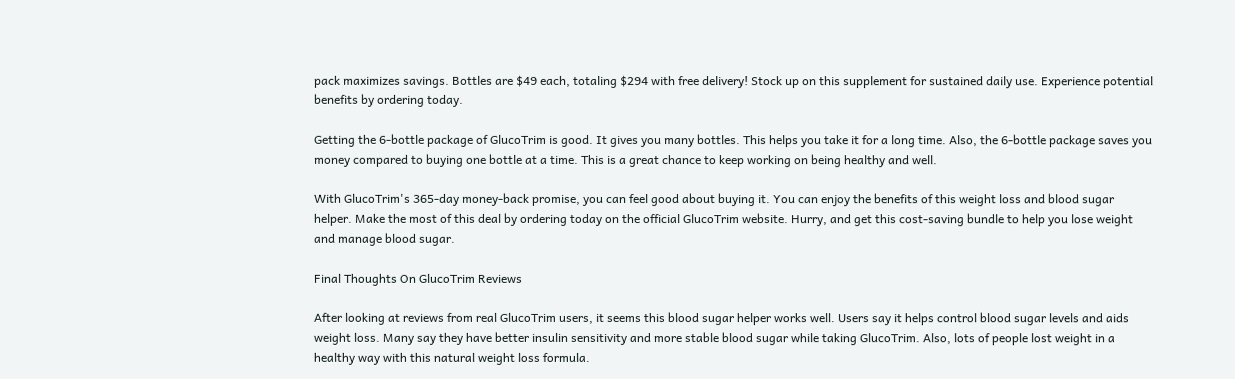pack maximizes savings. Bottles are $49 each, totaling $294 with free delivery! Stock up on this supplement for sustained daily use. Experience potential benefits by ordering today.

Getting the 6-bottle package of GlucoTrim is good. It gives you many bottles. This helps you take it for a long time. Also, the 6-bottle package saves you money compared to buying one bottle at a time. This is a great chance to keep working on being healthy and well.

With GlucoTrim's 365-day money-back promise, you can feel good about buying it. You can enjoy the benefits of this weight loss and blood sugar helper. Make the most of this deal by ordering today on the official GlucoTrim website. Hurry, and get this cost-saving bundle to help you lose weight and manage blood sugar.

Final Thoughts On GlucoTrim Reviews

After looking at reviews from real GlucoTrim users, it seems this blood sugar helper works well. Users say it helps control blood sugar levels and aids weight loss. Many say they have better insulin sensitivity and more stable blood sugar while taking GlucoTrim. Also, lots of people lost weight in a healthy way with this natural weight loss formula.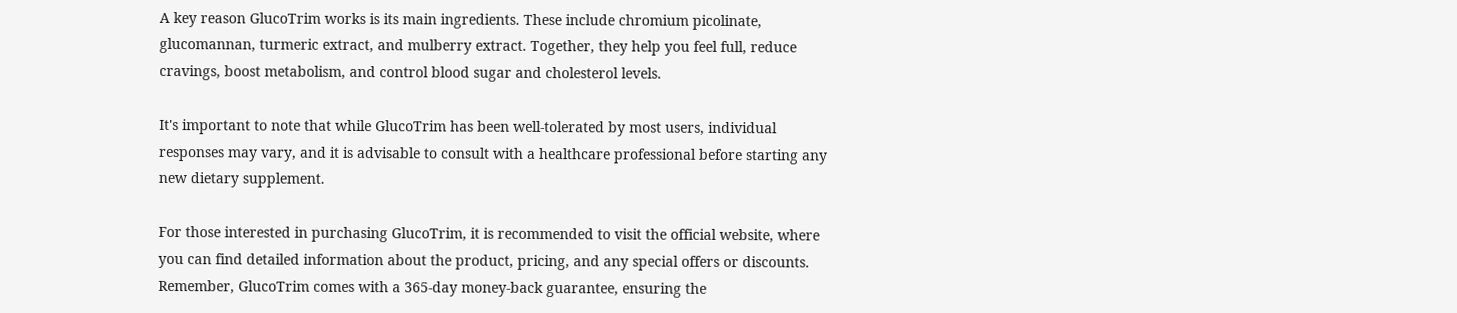A key reason GlucoTrim works is its main ingredients. These include chromium picolinate, glucomannan, turmeric extract, and mulberry extract. Together, they help you feel full, reduce cravings, boost metabolism, and control blood sugar and cholesterol levels.

It's important to note that while GlucoTrim has been well-tolerated by most users, individual responses may vary, and it is advisable to consult with a healthcare professional before starting any new dietary supplement.

For those interested in purchasing GlucoTrim, it is recommended to visit the official website, where you can find detailed information about the product, pricing, and any special offers or discounts. Remember, GlucoTrim comes with a 365-day money-back guarantee, ensuring the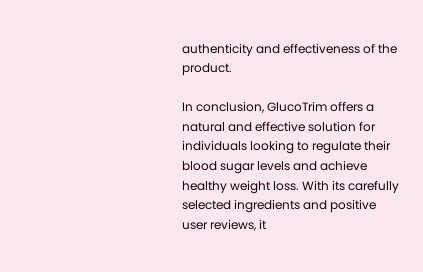authenticity and effectiveness of the product.

In conclusion, GlucoTrim offers a natural and effective solution for individuals looking to regulate their blood sugar levels and achieve healthy weight loss. With its carefully selected ingredients and positive user reviews, it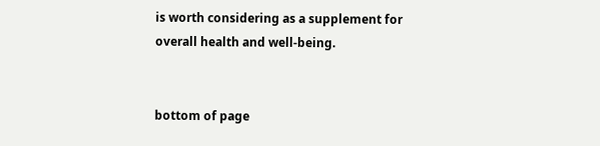is worth considering as a supplement for overall health and well-being.


bottom of page